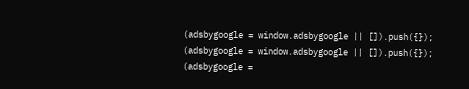(adsbygoogle = window.adsbygoogle || []).push({}); (adsbygoogle = window.adsbygoogle || []).push({}); (adsbygoogle =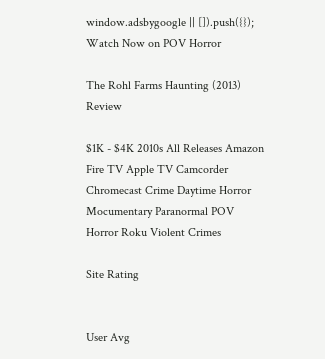window.adsbygoogle || []).push({});
Watch Now on POV Horror

The Rohl Farms Haunting (2013) Review

$1K - $4K 2010s All Releases Amazon Fire TV Apple TV Camcorder Chromecast Crime Daytime Horror Mocumentary Paranormal POV Horror Roku Violent Crimes

Site Rating


User Avg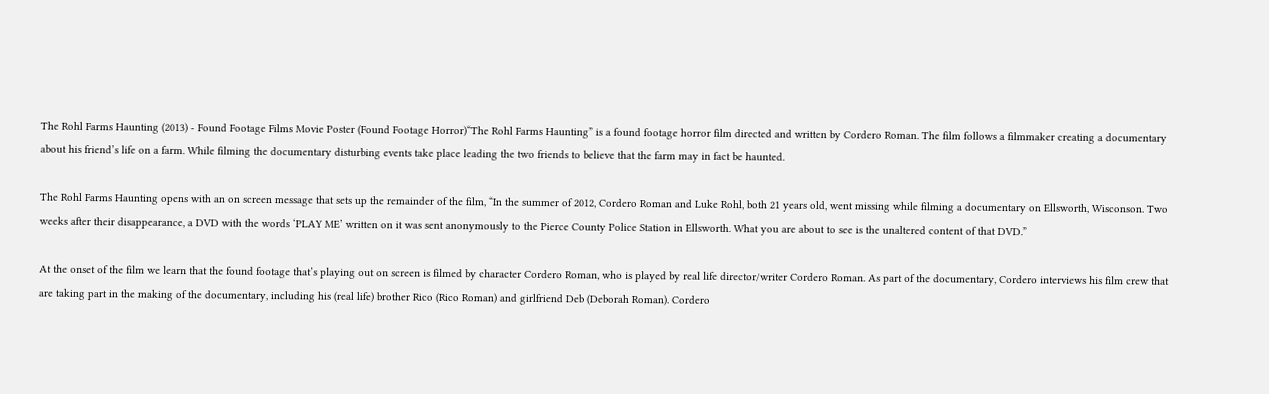The Rohl Farms Haunting (2013) - Found Footage Films Movie Poster (Found Footage Horror)“The Rohl Farms Haunting” is a found footage horror film directed and written by Cordero Roman. The film follows a filmmaker creating a documentary about his friend’s life on a farm. While filming the documentary disturbing events take place leading the two friends to believe that the farm may in fact be haunted.

The Rohl Farms Haunting opens with an on screen message that sets up the remainder of the film, “In the summer of 2012, Cordero Roman and Luke Rohl, both 21 years old, went missing while filming a documentary on Ellsworth, Wisconson. Two weeks after their disappearance, a DVD with the words ‘PLAY ME’ written on it was sent anonymously to the Pierce County Police Station in Ellsworth. What you are about to see is the unaltered content of that DVD.”

At the onset of the film we learn that the found footage that’s playing out on screen is filmed by character Cordero Roman, who is played by real life director/writer Cordero Roman. As part of the documentary, Cordero interviews his film crew that are taking part in the making of the documentary, including his (real life) brother Rico (Rico Roman) and girlfriend Deb (Deborah Roman). Cordero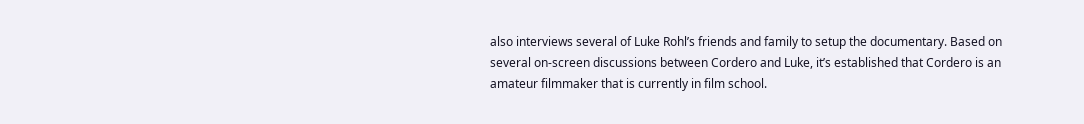also interviews several of Luke Rohl’s friends and family to setup the documentary. Based on several on-screen discussions between Cordero and Luke, it’s established that Cordero is an amateur filmmaker that is currently in film school.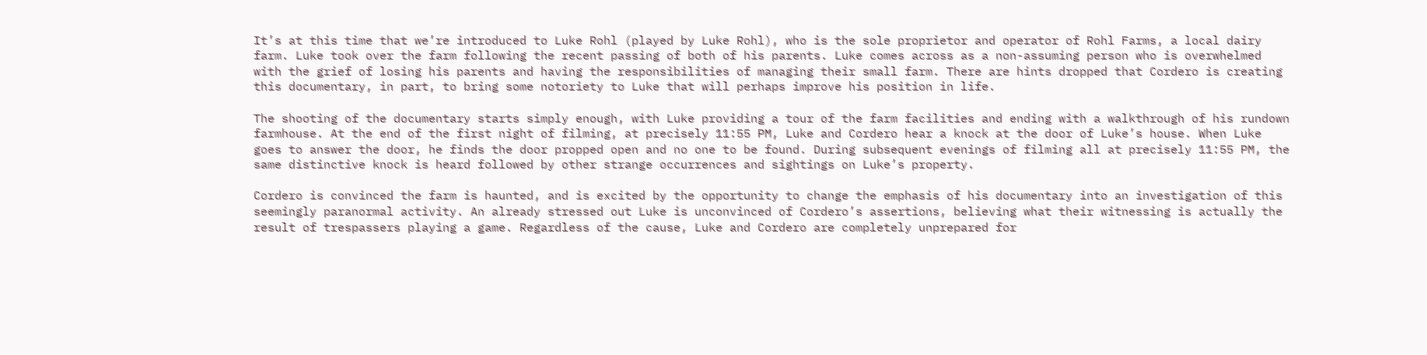It’s at this time that we’re introduced to Luke Rohl (played by Luke Rohl), who is the sole proprietor and operator of Rohl Farms, a local dairy farm. Luke took over the farm following the recent passing of both of his parents. Luke comes across as a non-assuming person who is overwhelmed with the grief of losing his parents and having the responsibilities of managing their small farm. There are hints dropped that Cordero is creating this documentary, in part, to bring some notoriety to Luke that will perhaps improve his position in life.

The shooting of the documentary starts simply enough, with Luke providing a tour of the farm facilities and ending with a walkthrough of his rundown farmhouse. At the end of the first night of filming, at precisely 11:55 PM, Luke and Cordero hear a knock at the door of Luke’s house. When Luke goes to answer the door, he finds the door propped open and no one to be found. During subsequent evenings of filming all at precisely 11:55 PM, the same distinctive knock is heard followed by other strange occurrences and sightings on Luke’s property.

Cordero is convinced the farm is haunted, and is excited by the opportunity to change the emphasis of his documentary into an investigation of this seemingly paranormal activity. An already stressed out Luke is unconvinced of Cordero’s assertions, believing what their witnessing is actually the result of trespassers playing a game. Regardless of the cause, Luke and Cordero are completely unprepared for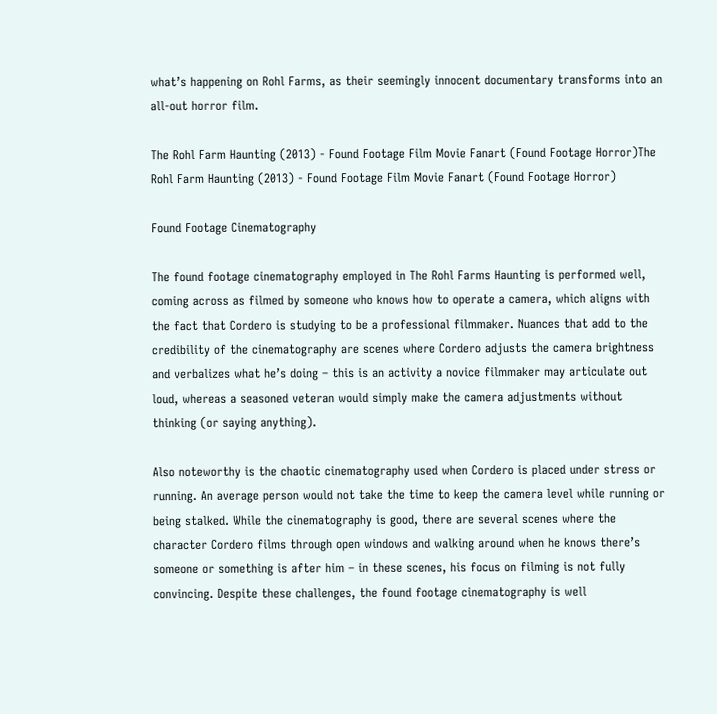what’s happening on Rohl Farms, as their seemingly innocent documentary transforms into an all-out horror film.

The Rohl Farm Haunting (2013) - Found Footage Film Movie Fanart (Found Footage Horror)The Rohl Farm Haunting (2013) - Found Footage Film Movie Fanart (Found Footage Horror)

Found Footage Cinematography

The found footage cinematography employed in The Rohl Farms Haunting is performed well, coming across as filmed by someone who knows how to operate a camera, which aligns with the fact that Cordero is studying to be a professional filmmaker. Nuances that add to the credibility of the cinematography are scenes where Cordero adjusts the camera brightness and verbalizes what he’s doing – this is an activity a novice filmmaker may articulate out loud, whereas a seasoned veteran would simply make the camera adjustments without thinking (or saying anything).

Also noteworthy is the chaotic cinematography used when Cordero is placed under stress or running. An average person would not take the time to keep the camera level while running or being stalked. While the cinematography is good, there are several scenes where the character Cordero films through open windows and walking around when he knows there’s someone or something is after him – in these scenes, his focus on filming is not fully convincing. Despite these challenges, the found footage cinematography is well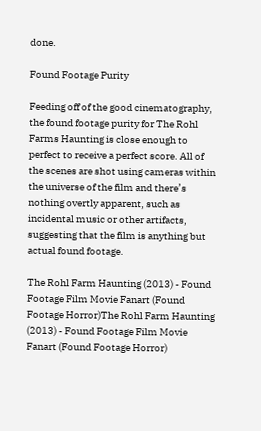done.

Found Footage Purity

Feeding off of the good cinematography, the found footage purity for The Rohl Farms Haunting is close enough to perfect to receive a perfect score. All of the scenes are shot using cameras within the universe of the film and there’s nothing overtly apparent, such as incidental music or other artifacts, suggesting that the film is anything but actual found footage.

The Rohl Farm Haunting (2013) - Found Footage Film Movie Fanart (Found Footage Horror)The Rohl Farm Haunting (2013) - Found Footage Film Movie Fanart (Found Footage Horror)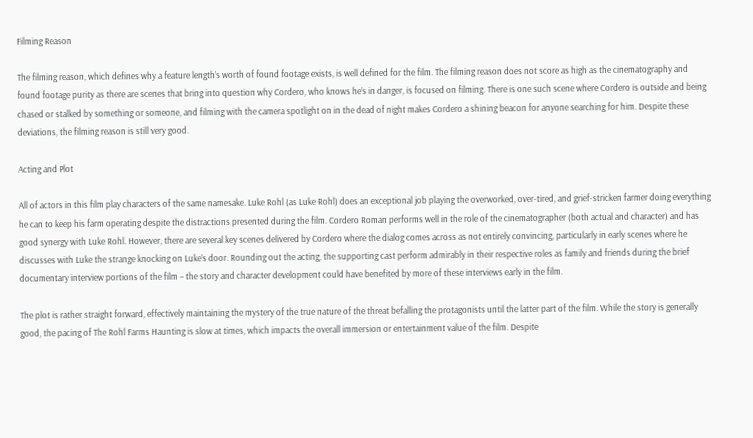Filming Reason

The filming reason, which defines why a feature length’s worth of found footage exists, is well defined for the film. The filming reason does not score as high as the cinematography and found footage purity as there are scenes that bring into question why Cordero, who knows he’s in danger, is focused on filming. There is one such scene where Cordero is outside and being chased or stalked by something or someone, and filming with the camera spotlight on in the dead of night makes Cordero a shining beacon for anyone searching for him. Despite these deviations, the filming reason is still very good.

Acting and Plot

All of actors in this film play characters of the same namesake. Luke Rohl (as Luke Rohl) does an exceptional job playing the overworked, over-tired, and grief-stricken farmer doing everything he can to keep his farm operating despite the distractions presented during the film. Cordero Roman performs well in the role of the cinematographer (both actual and character) and has good synergy with Luke Rohl. However, there are several key scenes delivered by Cordero where the dialog comes across as not entirely convincing, particularly in early scenes where he discusses with Luke the strange knocking on Luke’s door. Rounding out the acting, the supporting cast perform admirably in their respective roles as family and friends during the brief documentary interview portions of the film – the story and character development could have benefited by more of these interviews early in the film.

The plot is rather straight forward, effectively maintaining the mystery of the true nature of the threat befalling the protagonists until the latter part of the film. While the story is generally good, the pacing of The Rohl Farms Haunting is slow at times, which impacts the overall immersion or entertainment value of the film. Despite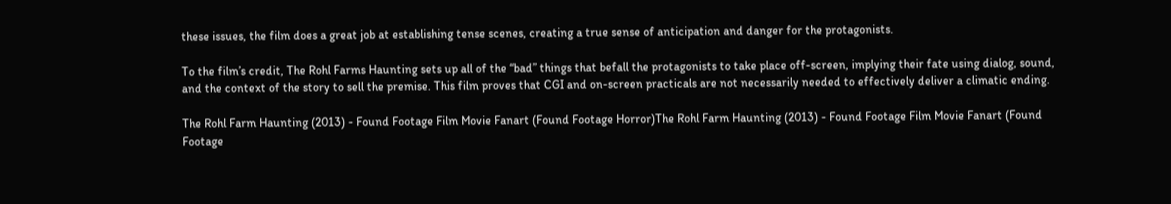these issues, the film does a great job at establishing tense scenes, creating a true sense of anticipation and danger for the protagonists.

To the film’s credit, The Rohl Farms Haunting sets up all of the “bad” things that befall the protagonists to take place off-screen, implying their fate using dialog, sound, and the context of the story to sell the premise. This film proves that CGI and on-screen practicals are not necessarily needed to effectively deliver a climatic ending.

The Rohl Farm Haunting (2013) - Found Footage Film Movie Fanart (Found Footage Horror)The Rohl Farm Haunting (2013) - Found Footage Film Movie Fanart (Found Footage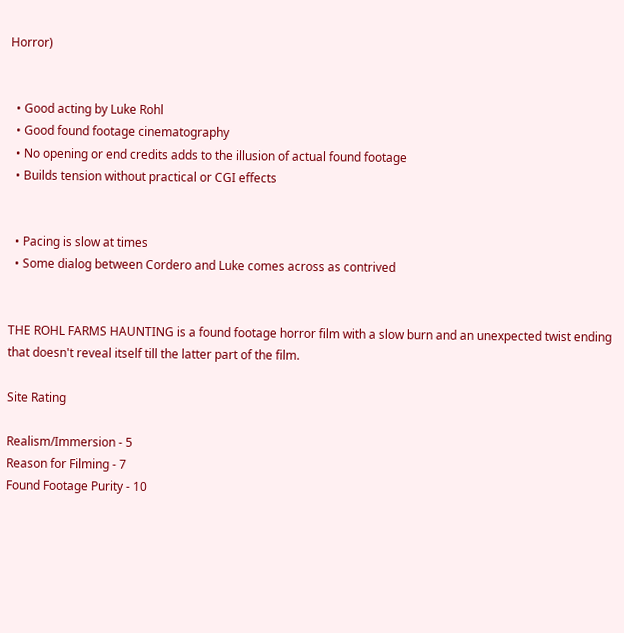Horror)


  • Good acting by Luke Rohl
  • Good found footage cinematography
  • No opening or end credits adds to the illusion of actual found footage
  • Builds tension without practical or CGI effects


  • Pacing is slow at times
  • Some dialog between Cordero and Luke comes across as contrived


THE ROHL FARMS HAUNTING is a found footage horror film with a slow burn and an unexpected twist ending that doesn't reveal itself till the latter part of the film.

Site Rating

Realism/Immersion - 5
Reason for Filming - 7
Found Footage Purity - 10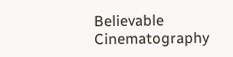Believable Cinematography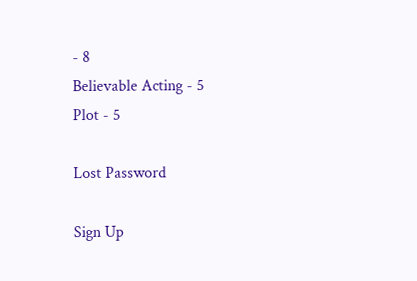- 8
Believable Acting - 5
Plot - 5

Lost Password

Sign Up